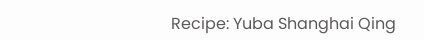Recipe: Yuba Shanghai Qing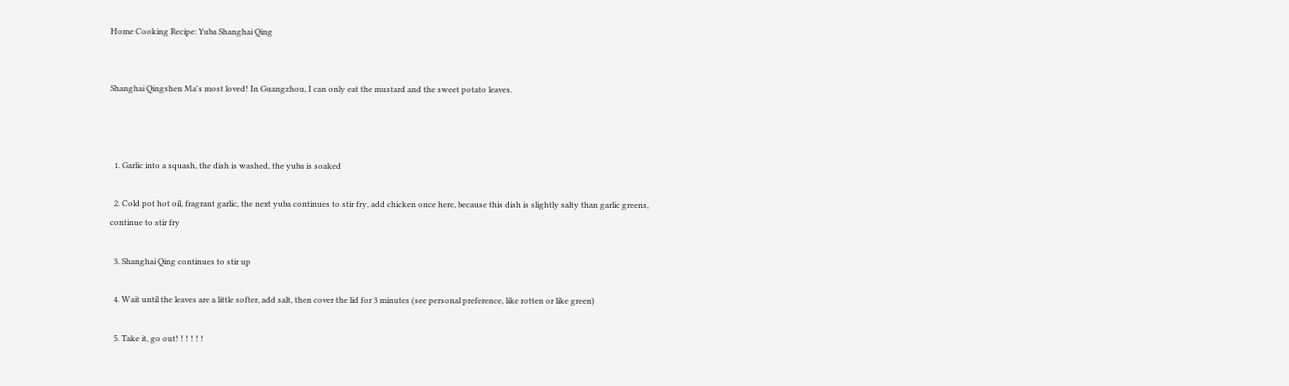Home Cooking Recipe: Yuba Shanghai Qing


Shanghai Qingshen Ma's most loved! In Guangzhou, I can only eat the mustard and the sweet potato leaves.



  1. Garlic into a squash, the dish is washed, the yuba is soaked

  2. Cold pot hot oil, fragrant garlic, the next yuba continues to stir fry, add chicken once here, because this dish is slightly salty than garlic greens, continue to stir fry

  3. Shanghai Qing continues to stir up

  4. Wait until the leaves are a little softer, add salt, then cover the lid for 3 minutes (see personal preference, like rotten or like green)

  5. Take it, go out! ! ! ! ! !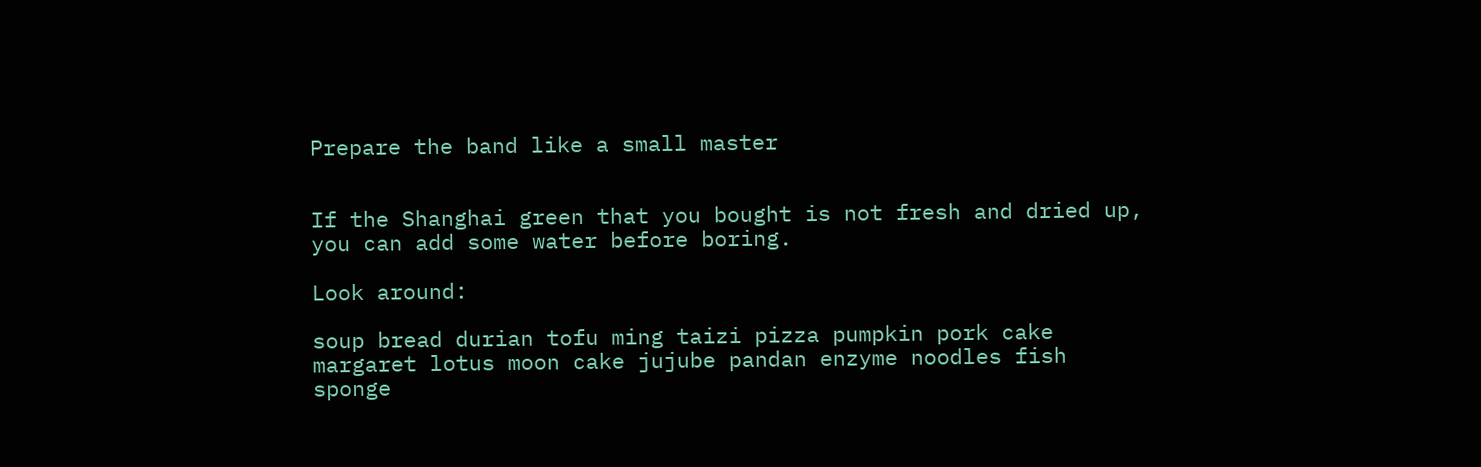Prepare the band like a small master


If the Shanghai green that you bought is not fresh and dried up, you can add some water before boring.

Look around:

soup bread durian tofu ming taizi pizza pumpkin pork cake margaret lotus moon cake jujube pandan enzyme noodles fish sponge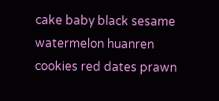cake baby black sesame watermelon huanren cookies red dates prawn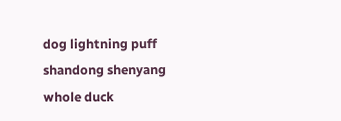dog lightning puff shandong shenyang whole duck